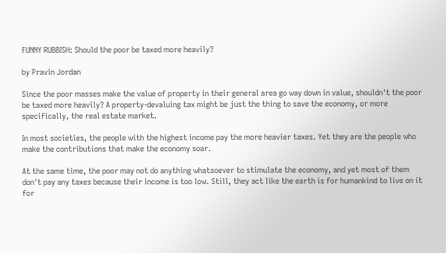FUNNY RUBBISH: Should the poor be taxed more heavily?

by Pravin Jordan

Since the poor masses make the value of property in their general area go way down in value, shouldn't the poor be taxed more heavily? A property-devaluing tax might be just the thing to save the economy, or more specifically, the real estate market.

In most societies, the people with the highest income pay the more heavier taxes. Yet they are the people who make the contributions that make the economy soar.

At the same time, the poor may not do anything whatsoever to stimulate the economy, and yet most of them don't pay any taxes because their income is too low. Still, they act like the earth is for humankind to live on it for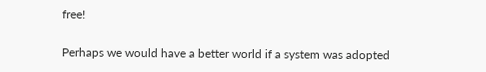free!

Perhaps we would have a better world if a system was adopted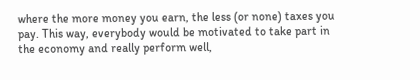where the more money you earn, the less (or none) taxes you pay. This way, everybody would be motivated to take part in the economy and really perform well,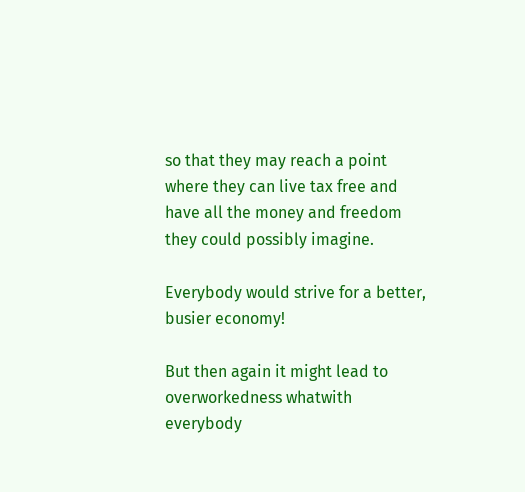so that they may reach a point where they can live tax free and have all the money and freedom they could possibly imagine.

Everybody would strive for a better, busier economy!

But then again it might lead to overworkedness whatwith everybody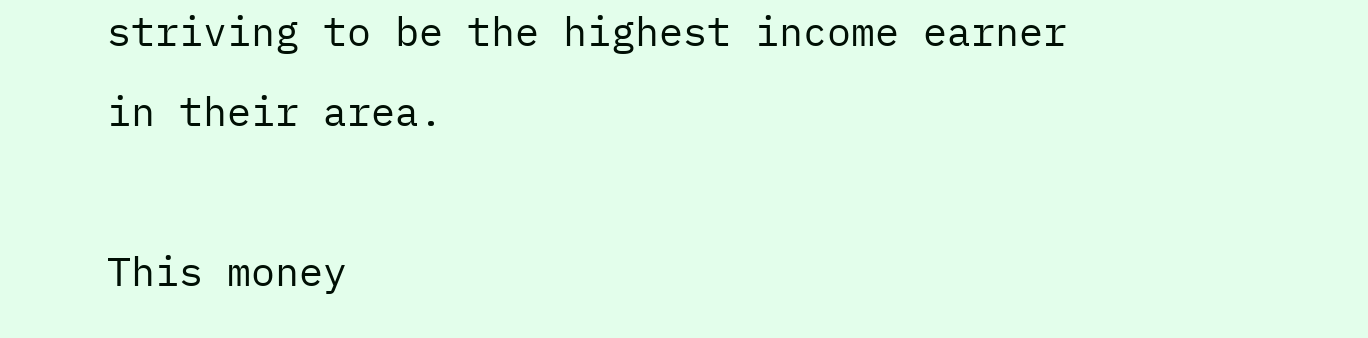striving to be the highest income earner in their area.

This money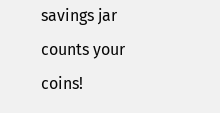savings jar counts your coins!